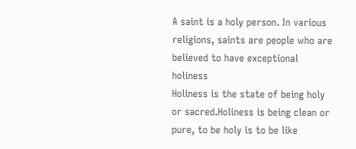A saint is a holy person. In various religions, saints are people who are believed to have exceptional holiness
Holiness is the state of being holy or sacred.Holiness is being clean or pure, to be holy is to be like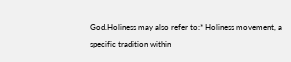God.Holiness may also refer to:* Holiness movement, a specific tradition within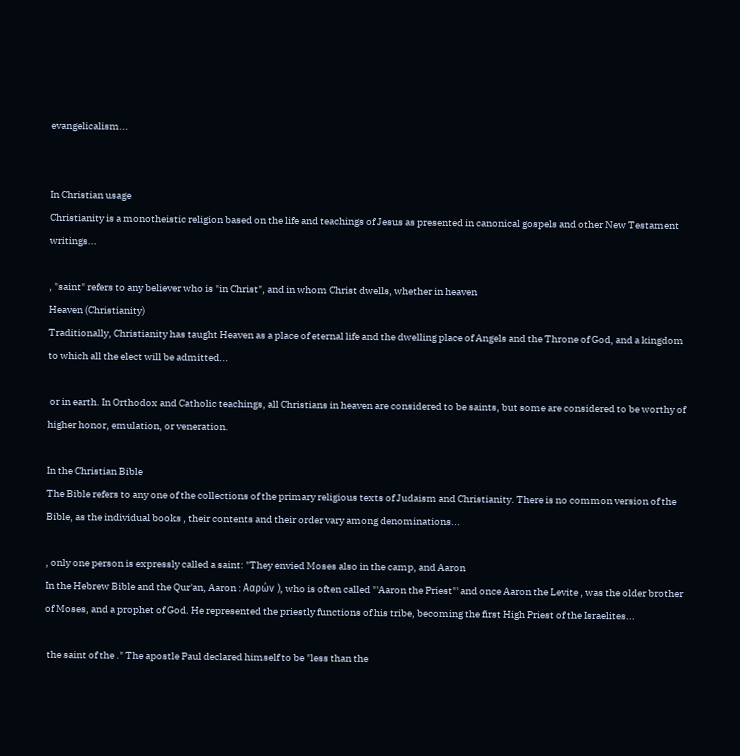evangelicalism...


In Christian usage
Christianity is a monotheistic religion based on the life and teachings of Jesus as presented in canonical gospels and other New Testament writings...

, "saint" refers to any believer who is "in Christ", and in whom Christ dwells, whether in heaven
Heaven (Christianity)
Traditionally, Christianity has taught Heaven as a place of eternal life and the dwelling place of Angels and the Throne of God, and a kingdom to which all the elect will be admitted...

 or in earth. In Orthodox and Catholic teachings, all Christians in heaven are considered to be saints, but some are considered to be worthy of higher honor, emulation, or veneration.

In the Christian Bible
The Bible refers to any one of the collections of the primary religious texts of Judaism and Christianity. There is no common version of the Bible, as the individual books , their contents and their order vary among denominations...

, only one person is expressly called a saint: "They envied Moses also in the camp, and Aaron
In the Hebrew Bible and the Qur'an, Aaron : Ααρών ), who is often called "'Aaron the Priest"' and once Aaron the Levite , was the older brother of Moses, and a prophet of God. He represented the priestly functions of his tribe, becoming the first High Priest of the Israelites...

 the saint of the ." The apostle Paul declared himself to be "less than the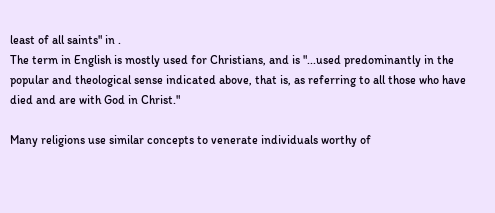least of all saints" in .
The term in English is mostly used for Christians, and is "...used predominantly in the popular and theological sense indicated above, that is, as referring to all those who have died and are with God in Christ."

Many religions use similar concepts to venerate individuals worthy of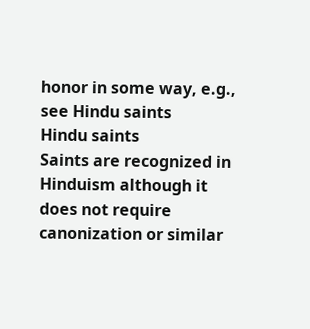honor in some way, e.g., see Hindu saints
Hindu saints
Saints are recognized in Hinduism although it does not require canonization or similar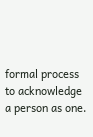formal process to acknowledge a person as one.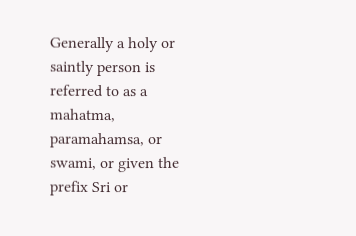Generally a holy or saintly person is referred to as a mahatma, paramahamsa, or swami, or given the prefix Sri or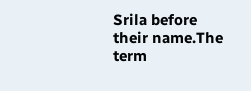Srila before their name.The term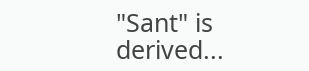"Sant" is derived...